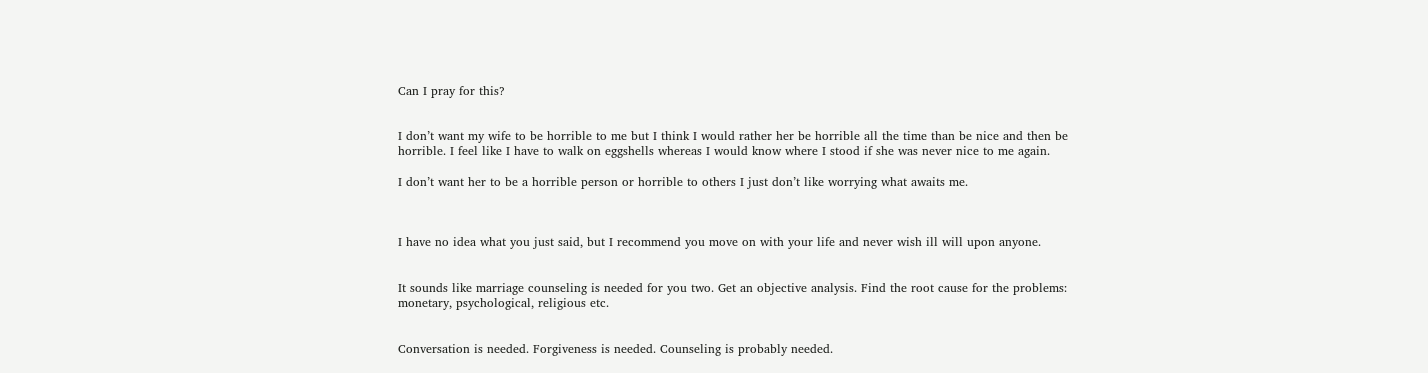Can I pray for this?


I don’t want my wife to be horrible to me but I think I would rather her be horrible all the time than be nice and then be horrible. I feel like I have to walk on eggshells whereas I would know where I stood if she was never nice to me again.

I don’t want her to be a horrible person or horrible to others I just don’t like worrying what awaits me.



I have no idea what you just said, but I recommend you move on with your life and never wish ill will upon anyone.


It sounds like marriage counseling is needed for you two. Get an objective analysis. Find the root cause for the problems: monetary, psychological, religious etc.


Conversation is needed. Forgiveness is needed. Counseling is probably needed.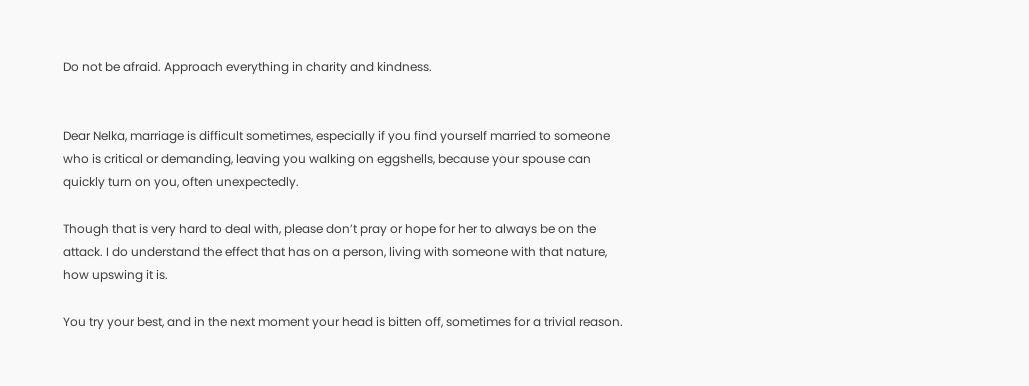Do not be afraid. Approach everything in charity and kindness.


Dear Nelka, marriage is difficult sometimes, especially if you find yourself married to someone who is critical or demanding, leaving you walking on eggshells, because your spouse can quickly turn on you, often unexpectedly.

Though that is very hard to deal with, please don’t pray or hope for her to always be on the attack. I do understand the effect that has on a person, living with someone with that nature, how upswing it is.

You try your best, and in the next moment your head is bitten off, sometimes for a trivial reason.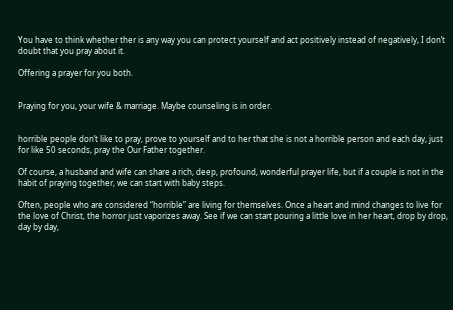You have to think whether ther is any way you can protect yourself and act positively instead of negatively, I don’t doubt that you pray about it.

Offering a prayer for you both.


Praying for you, your wife & marriage. Maybe counseling is in order.


horrible people don’t like to pray, prove to yourself and to her that she is not a horrible person and each day, just for like 50 seconds, pray the Our Father together.

Of course, a husband and wife can share a rich, deep, profound, wonderful prayer life, but if a couple is not in the habit of praying together, we can start with baby steps.

Often, people who are considered “horrible” are living for themselves. Once a heart and mind changes to live for the love of Christ, the horror just vaporizes away. See if we can start pouring a little love in her heart, drop by drop, day by day,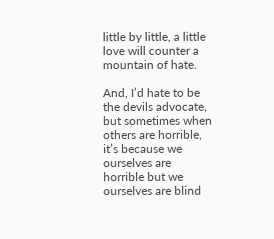little by little, a little love will counter a mountain of hate.

And, I’d hate to be the devils advocate, but sometimes when others are horrible, it’s because we ourselves are horrible but we ourselves are blind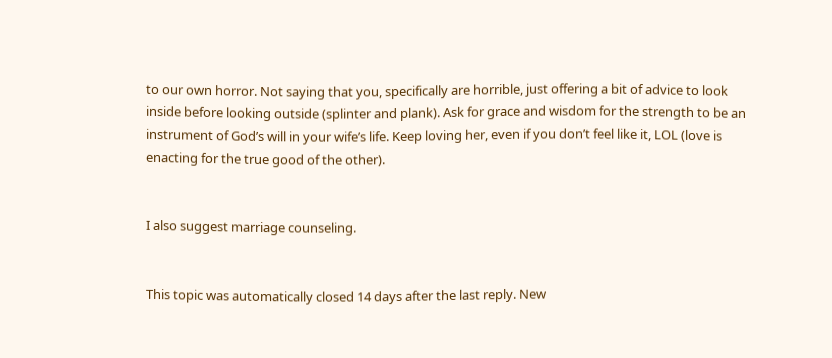to our own horror. Not saying that you, specifically are horrible, just offering a bit of advice to look inside before looking outside (splinter and plank). Ask for grace and wisdom for the strength to be an instrument of God’s will in your wife’s life. Keep loving her, even if you don’t feel like it, LOL (love is enacting for the true good of the other).


I also suggest marriage counseling.


This topic was automatically closed 14 days after the last reply. New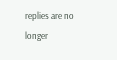replies are no longer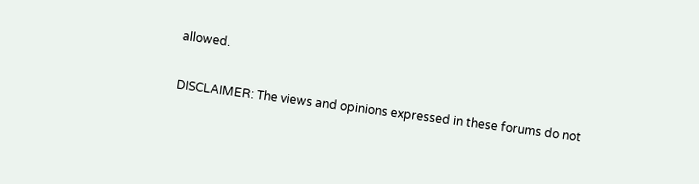allowed.

DISCLAIMER: The views and opinions expressed in these forums do not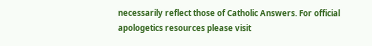necessarily reflect those of Catholic Answers. For official apologetics resources please visit